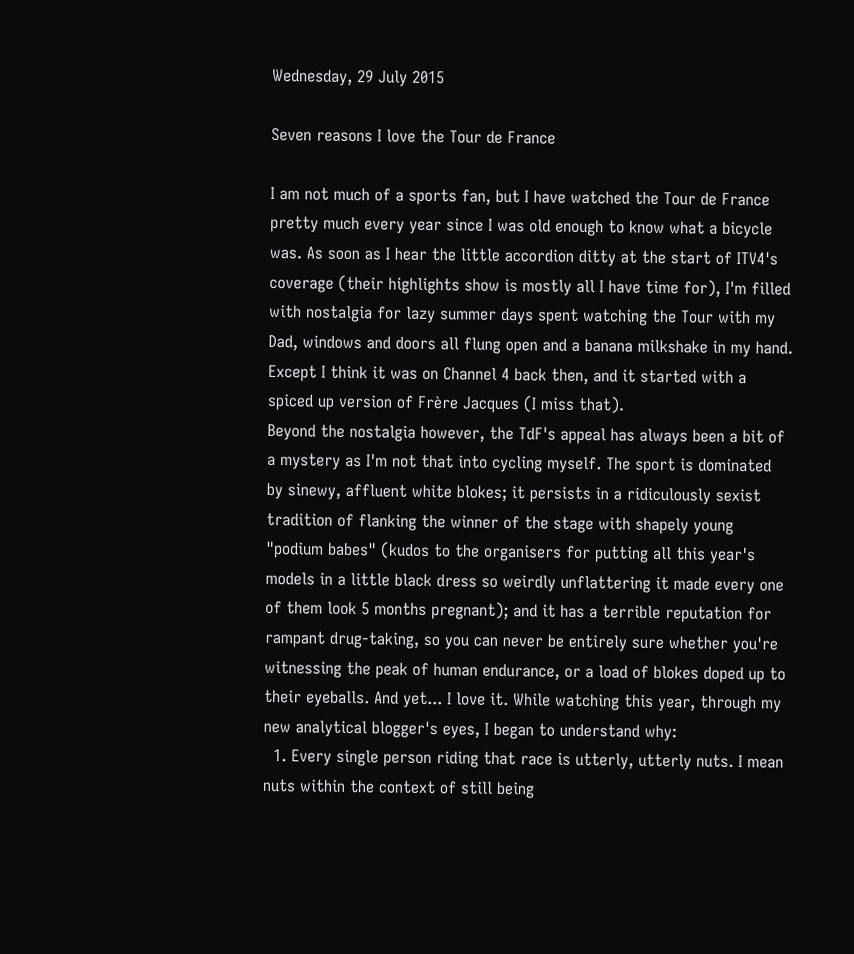Wednesday, 29 July 2015

Seven reasons I love the Tour de France

I am not much of a sports fan, but I have watched the Tour de France pretty much every year since I was old enough to know what a bicycle was. As soon as I hear the little accordion ditty at the start of ITV4's coverage (their highlights show is mostly all I have time for), I'm filled with nostalgia for lazy summer days spent watching the Tour with my Dad, windows and doors all flung open and a banana milkshake in my hand. Except I think it was on Channel 4 back then, and it started with a spiced up version of Frère Jacques (I miss that).
Beyond the nostalgia however, the TdF's appeal has always been a bit of a mystery as I'm not that into cycling myself. The sport is dominated by sinewy, affluent white blokes; it persists in a ridiculously sexist tradition of flanking the winner of the stage with shapely young "podium babes" (kudos to the organisers for putting all this year's models in a little black dress so weirdly unflattering it made every one of them look 5 months pregnant); and it has a terrible reputation for rampant drug-taking, so you can never be entirely sure whether you're witnessing the peak of human endurance, or a load of blokes doped up to their eyeballs. And yet... I love it. While watching this year, through my new analytical blogger's eyes, I began to understand why:
  1. Every single person riding that race is utterly, utterly nuts. I mean nuts within the context of still being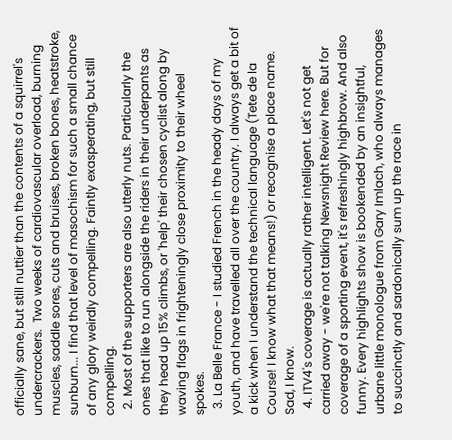officially sane, but still nuttier than the contents of a squirrel's undercrackers.  Two weeks of cardiovascular overload, burning muscles, saddle sores, cuts and bruises, broken bones, heatstroke, sunburn... I find that level of masochism for such a small chance of any glory weirdly compelling. Faintly exasperating, but still compelling.
  2. Most of the supporters are also utterly nuts. Particularly the ones that like to run alongside the riders in their underpants as they head up 15% climbs, or 'help' their chosen cyclist along by waving flags in frighteningly close proximity to their wheel spokes.
  3. La Belle France - I studied French in the heady days of my youth, and have travelled all over the country. I always get a bit of a kick when I understand the technical language (Tete de la Course! I know what that means!) or recognise a place name. Sad, I know.
  4. ITV4's coverage is actually rather intelligent. Let's not get carried away - we're not talking Newsnight Review here. But for coverage of a sporting event, it's refreshingly highbrow. And also funny. Every highlights show is bookended by an insightful, urbane little monologue from Gary Imlach, who always manages to succinctly and sardonically sum up the race in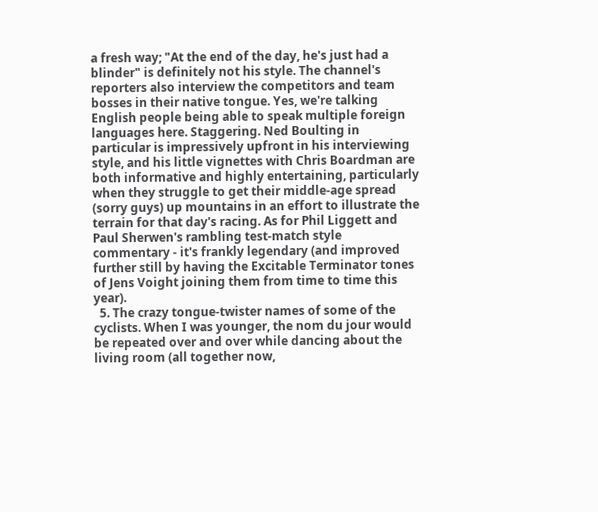a fresh way; "At the end of the day, he's just had a blinder" is definitely not his style. The channel's reporters also interview the competitors and team bosses in their native tongue. Yes, we're talking English people being able to speak multiple foreign languages here. Staggering. Ned Boulting in particular is impressively upfront in his interviewing style, and his little vignettes with Chris Boardman are both informative and highly entertaining, particularly when they struggle to get their middle-age spread (sorry guys) up mountains in an effort to illustrate the terrain for that day's racing. As for Phil Liggett and Paul Sherwen's rambling test-match style commentary - it's frankly legendary (and improved further still by having the Excitable Terminator tones of Jens Voight joining them from time to time this year).
  5. The crazy tongue-twister names of some of the cyclists. When I was younger, the nom du jour would be repeated over and over while dancing about the living room (all together now,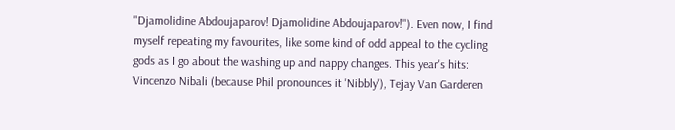"Djamolidine Abdoujaparov! Djamolidine Abdoujaparov!"). Even now, I find myself repeating my favourites, like some kind of odd appeal to the cycling gods as I go about the washing up and nappy changes. This year's hits: Vincenzo Nibali (because Phil pronounces it 'Nibbly'), Tejay Van Garderen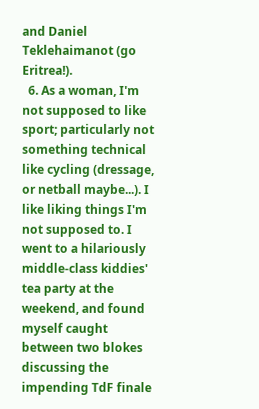and Daniel Teklehaimanot (go Eritrea!).
  6. As a woman, I'm not supposed to like sport; particularly not something technical like cycling (dressage, or netball maybe...). I like liking things I'm not supposed to. I went to a hilariously middle-class kiddies' tea party at the weekend, and found myself caught between two blokes discussing the impending TdF finale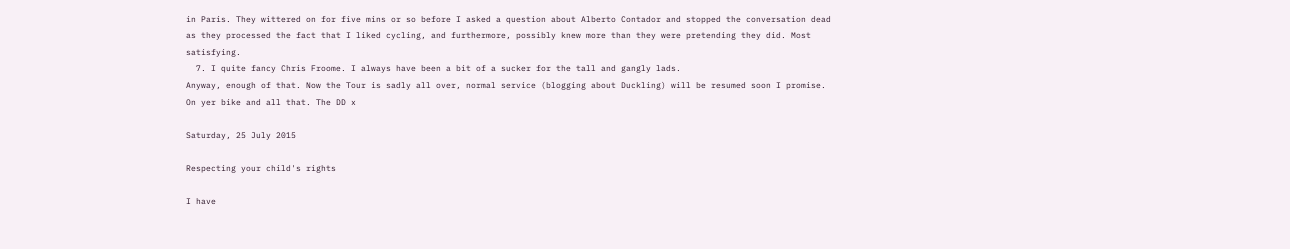in Paris. They wittered on for five mins or so before I asked a question about Alberto Contador and stopped the conversation dead as they processed the fact that I liked cycling, and furthermore, possibly knew more than they were pretending they did. Most satisfying.
  7. I quite fancy Chris Froome. I always have been a bit of a sucker for the tall and gangly lads.
Anyway, enough of that. Now the Tour is sadly all over, normal service (blogging about Duckling) will be resumed soon I promise.  On yer bike and all that. The DD x

Saturday, 25 July 2015

Respecting your child's rights

I have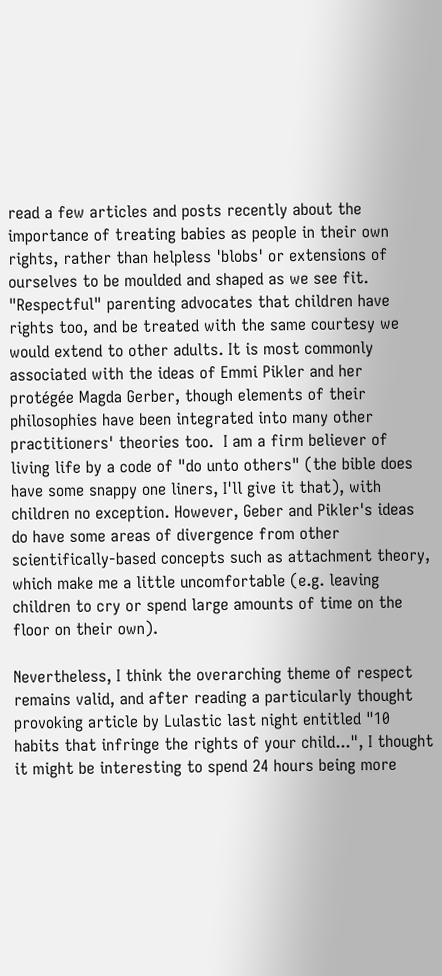read a few articles and posts recently about the importance of treating babies as people in their own rights, rather than helpless 'blobs' or extensions of ourselves to be moulded and shaped as we see fit. "Respectful" parenting advocates that children have rights too, and be treated with the same courtesy we would extend to other adults. It is most commonly associated with the ideas of Emmi Pikler and her protégée Magda Gerber, though elements of their philosophies have been integrated into many other practitioners' theories too.  I am a firm believer of living life by a code of "do unto others" (the bible does have some snappy one liners, I'll give it that), with children no exception. However, Geber and Pikler's ideas do have some areas of divergence from other scientifically-based concepts such as attachment theory, which make me a little uncomfortable (e.g. leaving children to cry or spend large amounts of time on the floor on their own).

Nevertheless, I think the overarching theme of respect remains valid, and after reading a particularly thought provoking article by Lulastic last night entitled "10 habits that infringe the rights of your child...", I thought it might be interesting to spend 24 hours being more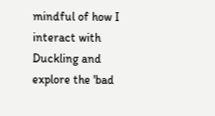mindful of how I interact with Duckling and explore the 'bad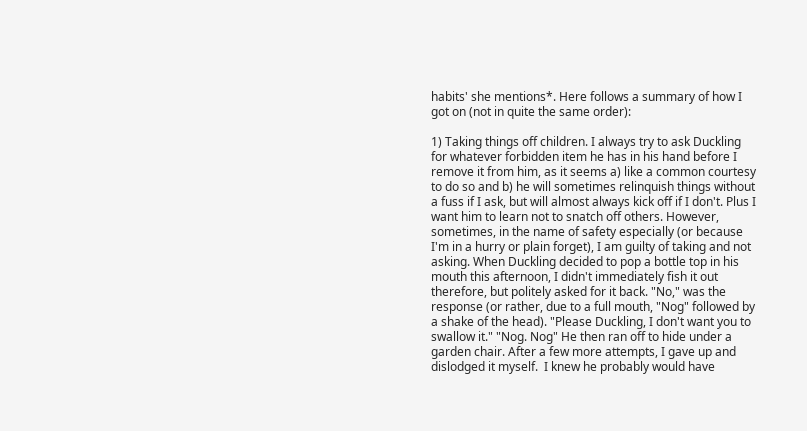habits' she mentions*. Here follows a summary of how I got on (not in quite the same order):

1) Taking things off children. I always try to ask Duckling for whatever forbidden item he has in his hand before I remove it from him, as it seems a) like a common courtesy to do so and b) he will sometimes relinquish things without a fuss if I ask, but will almost always kick off if I don't. Plus I want him to learn not to snatch off others. However, sometimes, in the name of safety especially (or because I'm in a hurry or plain forget), I am guilty of taking and not asking. When Duckling decided to pop a bottle top in his mouth this afternoon, I didn't immediately fish it out therefore, but politely asked for it back. "No," was the response (or rather, due to a full mouth, "Nog" followed by a shake of the head). "Please Duckling, I don't want you to swallow it." "Nog. Nog" He then ran off to hide under a garden chair. After a few more attempts, I gave up and dislodged it myself.  I knew he probably would have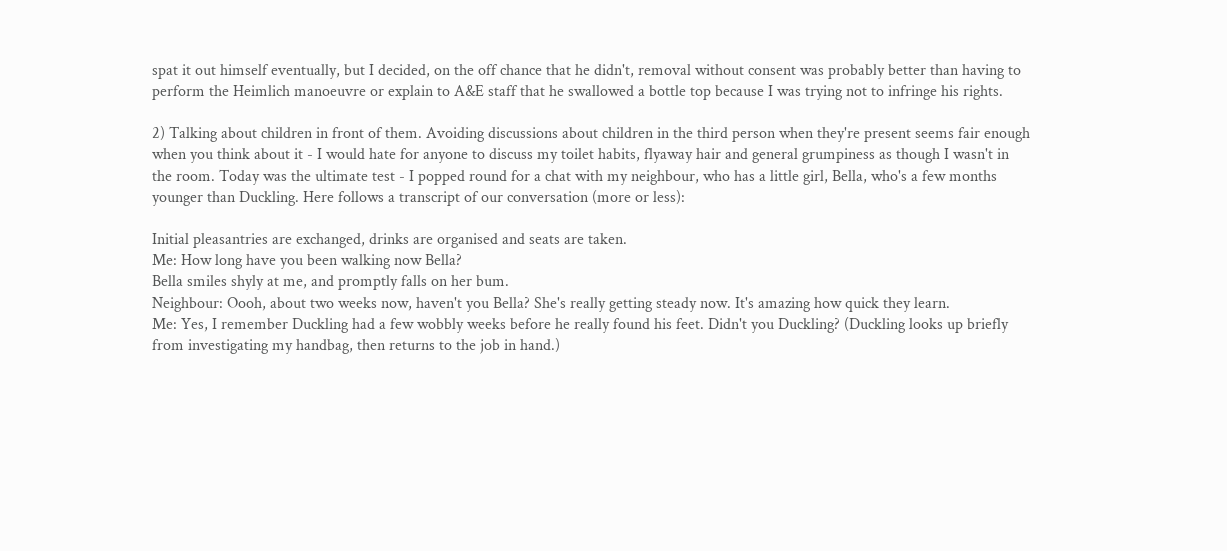spat it out himself eventually, but I decided, on the off chance that he didn't, removal without consent was probably better than having to perform the Heimlich manoeuvre or explain to A&E staff that he swallowed a bottle top because I was trying not to infringe his rights.

2) Talking about children in front of them. Avoiding discussions about children in the third person when they're present seems fair enough when you think about it - I would hate for anyone to discuss my toilet habits, flyaway hair and general grumpiness as though I wasn't in the room. Today was the ultimate test - I popped round for a chat with my neighbour, who has a little girl, Bella, who's a few months younger than Duckling. Here follows a transcript of our conversation (more or less):

Initial pleasantries are exchanged, drinks are organised and seats are taken.
Me: How long have you been walking now Bella?
Bella smiles shyly at me, and promptly falls on her bum.
Neighbour: Oooh, about two weeks now, haven't you Bella? She's really getting steady now. It's amazing how quick they learn.
Me: Yes, I remember Duckling had a few wobbly weeks before he really found his feet. Didn't you Duckling? (Duckling looks up briefly from investigating my handbag, then returns to the job in hand.)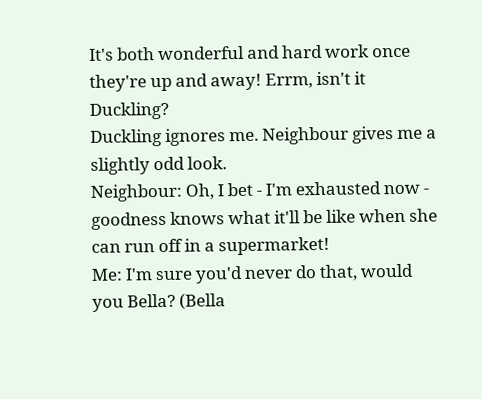It's both wonderful and hard work once they're up and away! Errm, isn't it Duckling?
Duckling ignores me. Neighbour gives me a slightly odd look.
Neighbour: Oh, I bet - I'm exhausted now - goodness knows what it'll be like when she can run off in a supermarket!
Me: I'm sure you'd never do that, would you Bella? (Bella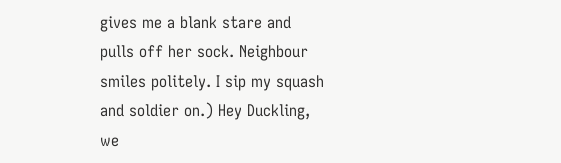gives me a blank stare and pulls off her sock. Neighbour smiles politely. I sip my squash and soldier on.) Hey Duckling, we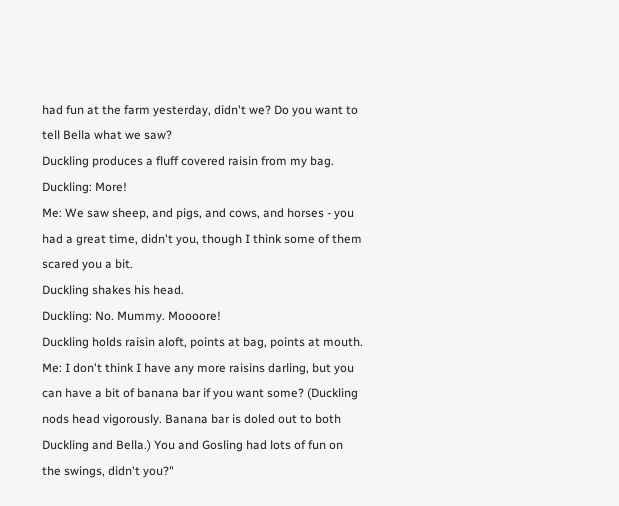had fun at the farm yesterday, didn't we? Do you want to tell Bella what we saw?
Duckling produces a fluff covered raisin from my bag.
Duckling: More!
Me: We saw sheep, and pigs, and cows, and horses - you had a great time, didn't you, though I think some of them scared you a bit.
Duckling shakes his head.
Duckling: No. Mummy. Moooore!
Duckling holds raisin aloft, points at bag, points at mouth.
Me: I don't think I have any more raisins darling, but you can have a bit of banana bar if you want some? (Duckling nods head vigorously. Banana bar is doled out to both Duckling and Bella.) You and Gosling had lots of fun on the swings, didn't you?"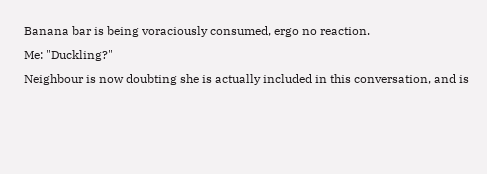Banana bar is being voraciously consumed, ergo no reaction.
Me: "Duckling?"
Neighbour is now doubting she is actually included in this conversation, and is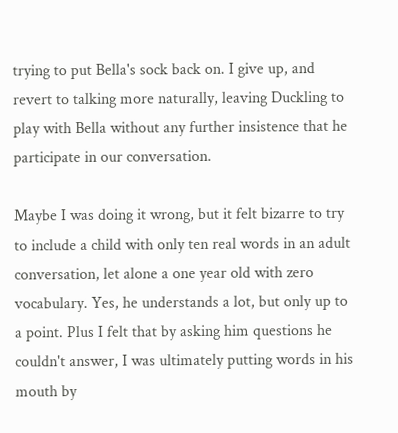trying to put Bella's sock back on. I give up, and revert to talking more naturally, leaving Duckling to play with Bella without any further insistence that he participate in our conversation.

Maybe I was doing it wrong, but it felt bizarre to try to include a child with only ten real words in an adult conversation, let alone a one year old with zero vocabulary. Yes, he understands a lot, but only up to a point. Plus I felt that by asking him questions he couldn't answer, I was ultimately putting words in his mouth by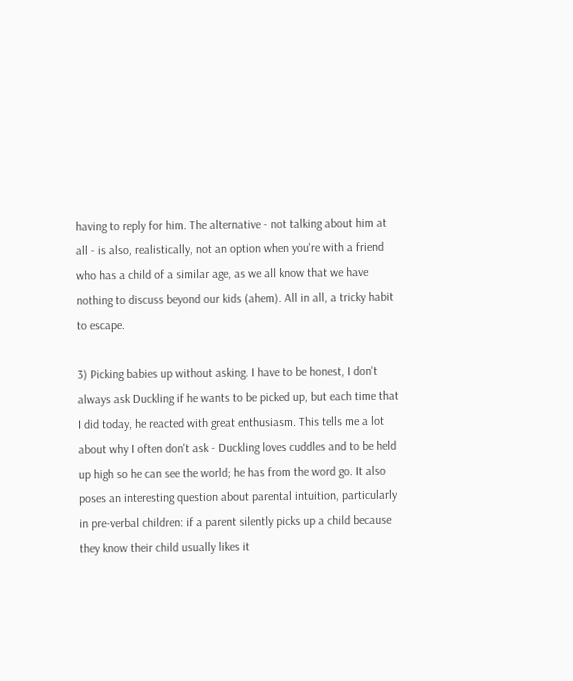having to reply for him. The alternative - not talking about him at all - is also, realistically, not an option when you're with a friend who has a child of a similar age, as we all know that we have nothing to discuss beyond our kids (ahem). All in all, a tricky habit to escape.

3) Picking babies up without asking. I have to be honest, I don't always ask Duckling if he wants to be picked up, but each time that I did today, he reacted with great enthusiasm. This tells me a lot about why I often don't ask - Duckling loves cuddles and to be held up high so he can see the world; he has from the word go. It also poses an interesting question about parental intuition, particularly in pre-verbal children: if a parent silently picks up a child because they know their child usually likes it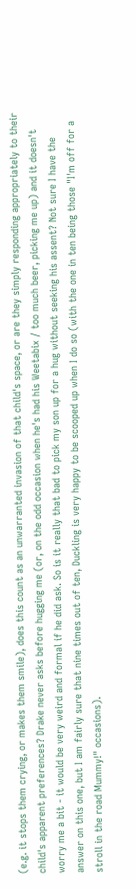(e.g. it stops them crying, or makes them smile), does this count as an unwarranted invasion of that child's space, or are they simply responding appropriately to their child's apparent preferences? Drake never asks before hugging me (or, on the odd occasion when he's had his Weetabix / too much beer, picking me up) and it doesn't worry me a bit - it would be very weird and formal if he did ask. So is it really that bad to pick my son up for a hug without seeking his assent? Not sure I have the answer on this one, but I am fairly sure that nine times out of ten, Duckling is very happy to be scooped up when I do so (with the one in ten being those "I'm off for a stroll in the road Mummy!" occasions).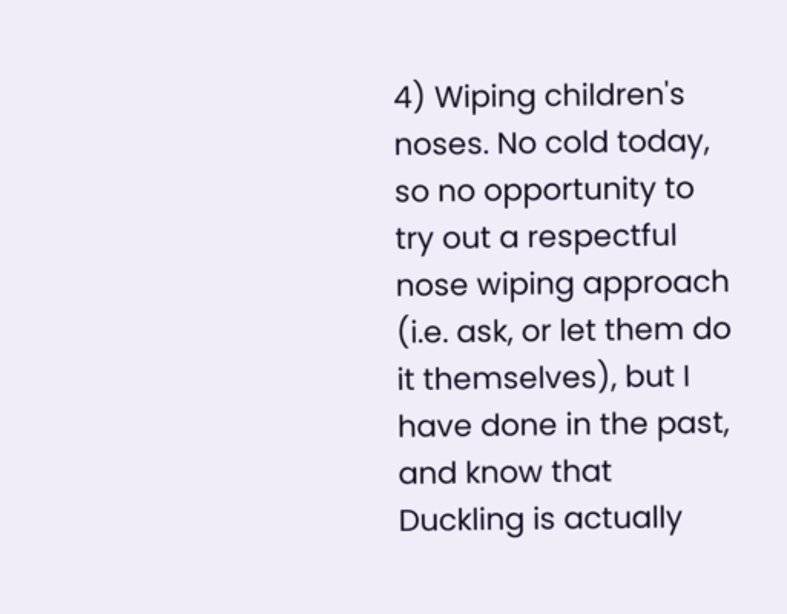4) Wiping children's noses. No cold today, so no opportunity to try out a respectful nose wiping approach (i.e. ask, or let them do it themselves), but I have done in the past, and know that Duckling is actually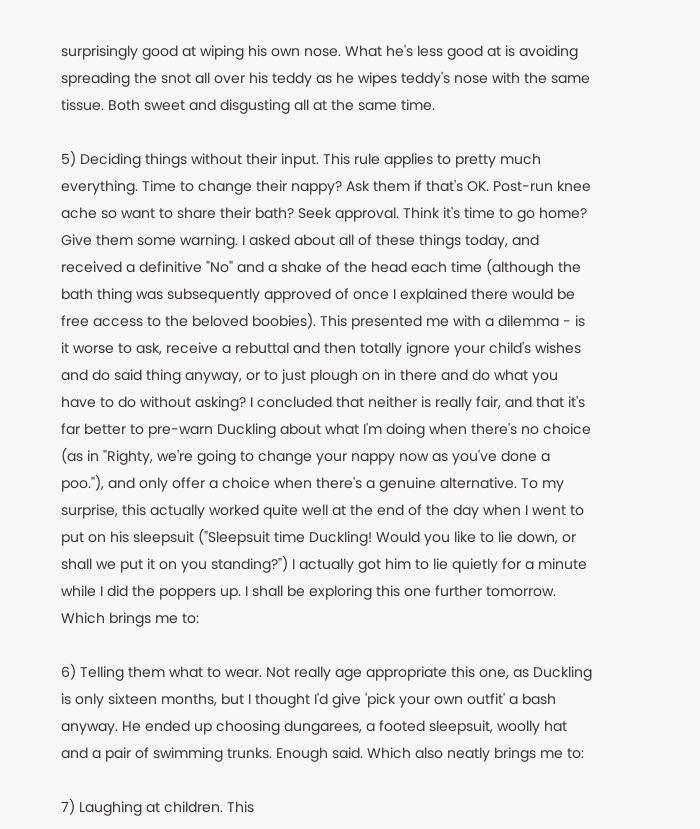surprisingly good at wiping his own nose. What he's less good at is avoiding spreading the snot all over his teddy as he wipes teddy's nose with the same tissue. Both sweet and disgusting all at the same time.

5) Deciding things without their input. This rule applies to pretty much everything. Time to change their nappy? Ask them if that's OK. Post-run knee ache so want to share their bath? Seek approval. Think it's time to go home? Give them some warning. I asked about all of these things today, and received a definitive "No" and a shake of the head each time (although the bath thing was subsequently approved of once I explained there would be free access to the beloved boobies). This presented me with a dilemma - is it worse to ask, receive a rebuttal and then totally ignore your child's wishes and do said thing anyway, or to just plough on in there and do what you have to do without asking? I concluded that neither is really fair, and that it's far better to pre-warn Duckling about what I'm doing when there's no choice (as in "Righty, we're going to change your nappy now as you've done a poo."), and only offer a choice when there's a genuine alternative. To my surprise, this actually worked quite well at the end of the day when I went to put on his sleepsuit ("Sleepsuit time Duckling! Would you like to lie down, or shall we put it on you standing?") I actually got him to lie quietly for a minute while I did the poppers up. I shall be exploring this one further tomorrow. Which brings me to:

6) Telling them what to wear. Not really age appropriate this one, as Duckling is only sixteen months, but I thought I'd give 'pick your own outfit' a bash anyway. He ended up choosing dungarees, a footed sleepsuit, woolly hat and a pair of swimming trunks. Enough said. Which also neatly brings me to:

7) Laughing at children. This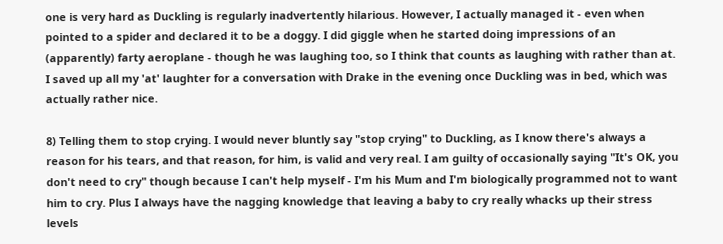one is very hard as Duckling is regularly inadvertently hilarious. However, I actually managed it - even when pointed to a spider and declared it to be a doggy. I did giggle when he started doing impressions of an (apparently) farty aeroplane - though he was laughing too, so I think that counts as laughing with rather than at. I saved up all my 'at' laughter for a conversation with Drake in the evening once Duckling was in bed, which was actually rather nice.

8) Telling them to stop crying. I would never bluntly say "stop crying" to Duckling, as I know there's always a reason for his tears, and that reason, for him, is valid and very real. I am guilty of occasionally saying "It's OK, you don't need to cry" though because I can't help myself - I'm his Mum and I'm biologically programmed not to want him to cry. Plus I always have the nagging knowledge that leaving a baby to cry really whacks up their stress levels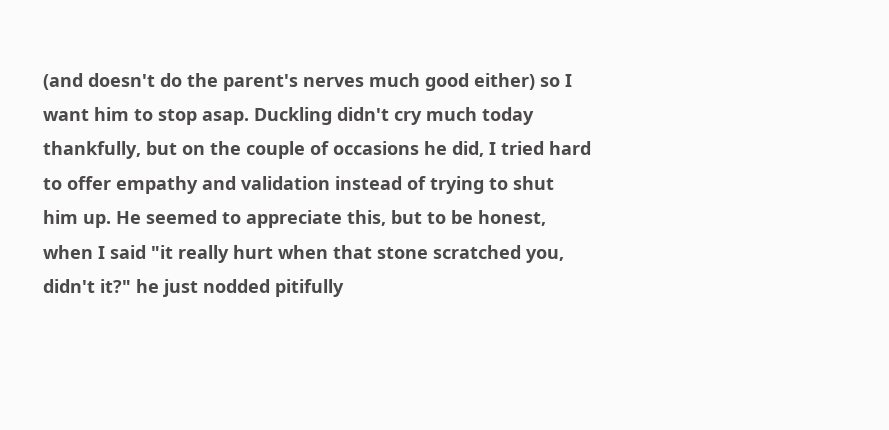(and doesn't do the parent's nerves much good either) so I want him to stop asap. Duckling didn't cry much today thankfully, but on the couple of occasions he did, I tried hard to offer empathy and validation instead of trying to shut him up. He seemed to appreciate this, but to be honest, when I said "it really hurt when that stone scratched you, didn't it?" he just nodded pitifully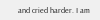and cried harder. I am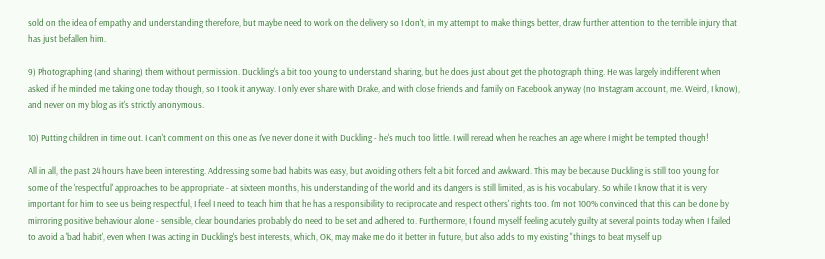sold on the idea of empathy and understanding therefore, but maybe need to work on the delivery so I don't, in my attempt to make things better, draw further attention to the terrible injury that has just befallen him.

9) Photographing (and sharing) them without permission. Duckling's a bit too young to understand sharing, but he does just about get the photograph thing. He was largely indifferent when asked if he minded me taking one today though, so I took it anyway. I only ever share with Drake, and with close friends and family on Facebook anyway (no Instagram account, me. Weird, I know), and never on my blog as it's strictly anonymous.

10) Putting children in time out. I can't comment on this one as I've never done it with Duckling - he's much too little. I will reread when he reaches an age where I might be tempted though!

All in all, the past 24 hours have been interesting. Addressing some bad habits was easy, but avoiding others felt a bit forced and awkward. This may be because Duckling is still too young for some of the 'respectful' approaches to be appropriate - at sixteen months, his understanding of the world and its dangers is still limited, as is his vocabulary. So while I know that it is very important for him to see us being respectful, I feel I need to teach him that he has a responsibility to reciprocate and respect others' rights too. I'm not 100% convinced that this can be done by mirroring positive behaviour alone - sensible, clear boundaries probably do need to be set and adhered to. Furthermore, I found myself feeling acutely guilty at several points today when I failed to avoid a 'bad habit', even when I was acting in Duckling's best interests, which, OK, may make me do it better in future, but also adds to my existing "things to beat myself up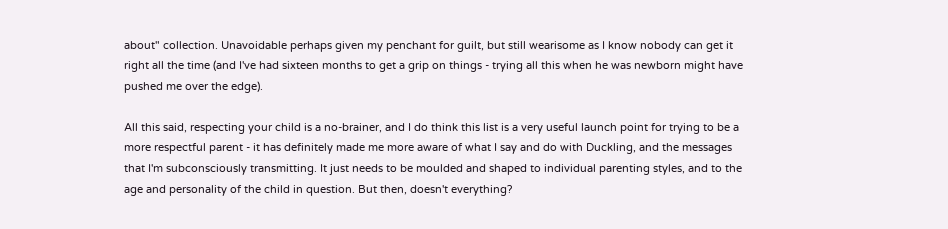about" collection. Unavoidable perhaps given my penchant for guilt, but still wearisome as I know nobody can get it right all the time (and I've had sixteen months to get a grip on things - trying all this when he was newborn might have pushed me over the edge).

All this said, respecting your child is a no-brainer, and I do think this list is a very useful launch point for trying to be a more respectful parent - it has definitely made me more aware of what I say and do with Duckling, and the messages that I'm subconsciously transmitting. It just needs to be moulded and shaped to individual parenting styles, and to the age and personality of the child in question. But then, doesn't everything?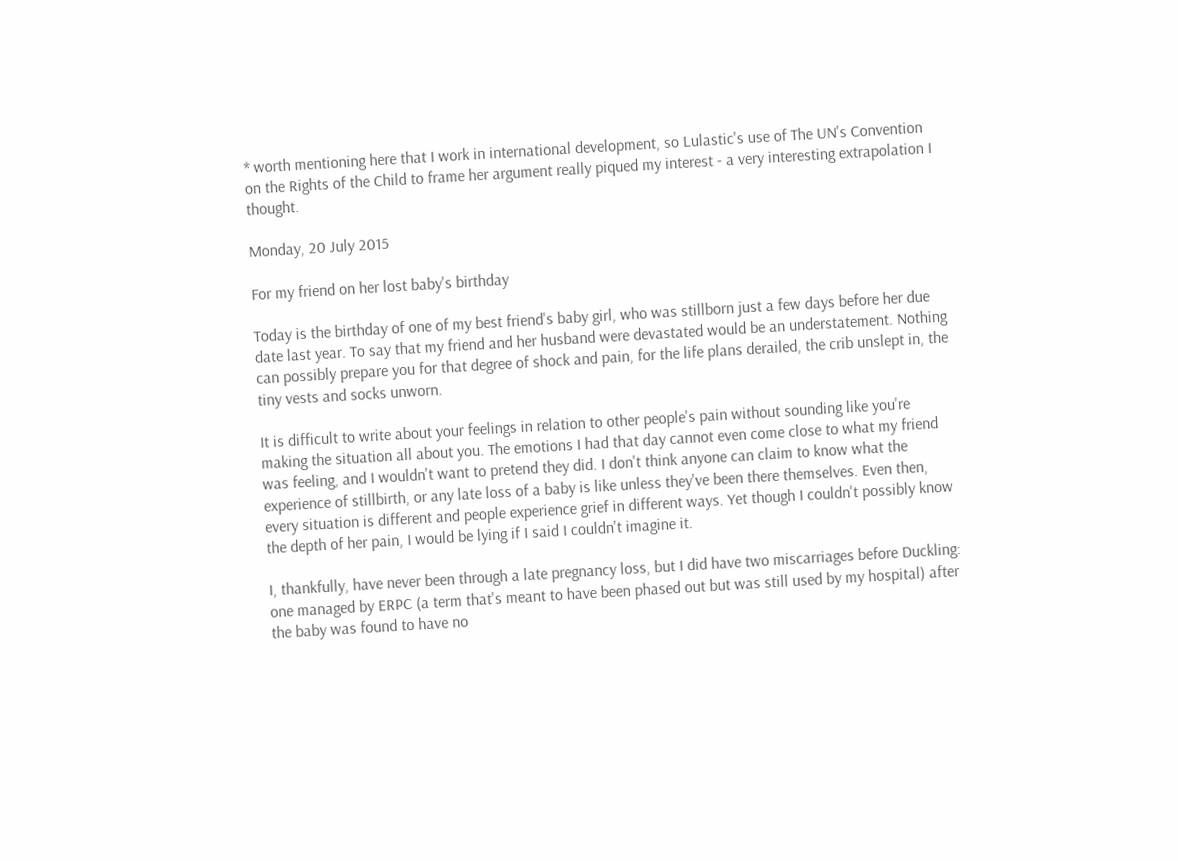* worth mentioning here that I work in international development, so Lulastic's use of The UN's Convention on the Rights of the Child to frame her argument really piqued my interest - a very interesting extrapolation I thought.

Monday, 20 July 2015

For my friend on her lost baby's birthday

Today is the birthday of one of my best friend's baby girl, who was stillborn just a few days before her due date last year. To say that my friend and her husband were devastated would be an understatement. Nothing can possibly prepare you for that degree of shock and pain, for the life plans derailed, the crib unslept in, the tiny vests and socks unworn.

It is difficult to write about your feelings in relation to other people's pain without sounding like you're making the situation all about you. The emotions I had that day cannot even come close to what my friend was feeling, and I wouldn't want to pretend they did. I don't think anyone can claim to know what the experience of stillbirth, or any late loss of a baby is like unless they've been there themselves. Even then, every situation is different and people experience grief in different ways. Yet though I couldn't possibly know the depth of her pain, I would be lying if I said I couldn't imagine it.

I, thankfully, have never been through a late pregnancy loss, but I did have two miscarriages before Duckling: one managed by ERPC (a term that's meant to have been phased out but was still used by my hospital) after the baby was found to have no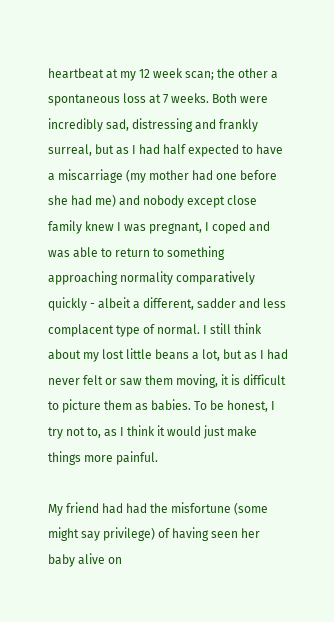heartbeat at my 12 week scan; the other a spontaneous loss at 7 weeks. Both were incredibly sad, distressing and frankly surreal, but as I had half expected to have a miscarriage (my mother had one before she had me) and nobody except close family knew I was pregnant, I coped and was able to return to something approaching normality comparatively quickly - albeit a different, sadder and less complacent type of normal. I still think about my lost little beans a lot, but as I had never felt or saw them moving, it is difficult to picture them as babies. To be honest, I try not to, as I think it would just make things more painful.

My friend had had the misfortune (some might say privilege) of having seen her baby alive on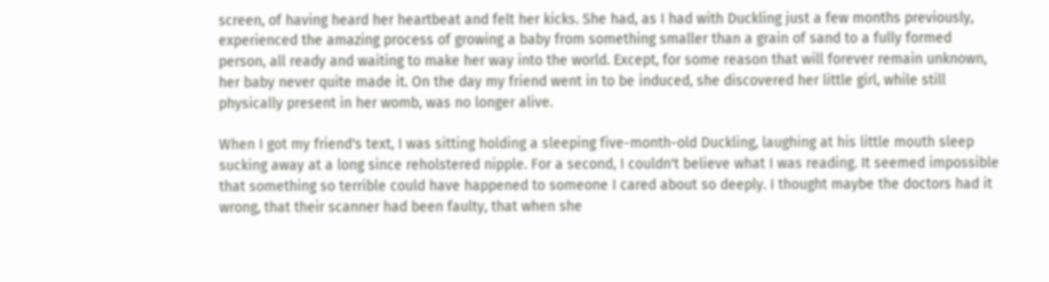screen, of having heard her heartbeat and felt her kicks. She had, as I had with Duckling just a few months previously, experienced the amazing process of growing a baby from something smaller than a grain of sand to a fully formed person, all ready and waiting to make her way into the world. Except, for some reason that will forever remain unknown, her baby never quite made it. On the day my friend went in to be induced, she discovered her little girl, while still physically present in her womb, was no longer alive.

When I got my friend's text, I was sitting holding a sleeping five-month-old Duckling, laughing at his little mouth sleep sucking away at a long since reholstered nipple. For a second, I couldn't believe what I was reading. It seemed impossible that something so terrible could have happened to someone I cared about so deeply. I thought maybe the doctors had it wrong, that their scanner had been faulty, that when she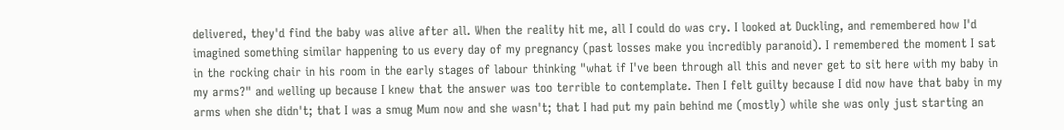delivered, they'd find the baby was alive after all. When the reality hit me, all I could do was cry. I looked at Duckling, and remembered how I'd imagined something similar happening to us every day of my pregnancy (past losses make you incredibly paranoid). I remembered the moment I sat in the rocking chair in his room in the early stages of labour thinking "what if I've been through all this and never get to sit here with my baby in my arms?" and welling up because I knew that the answer was too terrible to contemplate. Then I felt guilty because I did now have that baby in my arms when she didn't; that I was a smug Mum now and she wasn't; that I had put my pain behind me (mostly) while she was only just starting an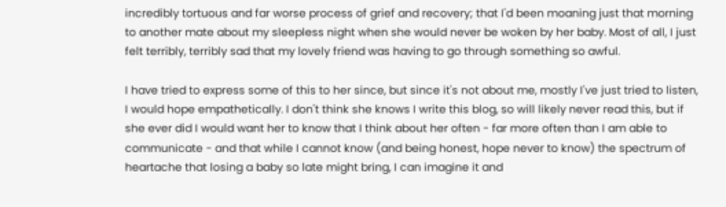incredibly tortuous and far worse process of grief and recovery; that I'd been moaning just that morning to another mate about my sleepless night when she would never be woken by her baby. Most of all, I just felt terribly, terribly sad that my lovely friend was having to go through something so awful.

I have tried to express some of this to her since, but since it's not about me, mostly I've just tried to listen, I would hope empathetically. I don't think she knows I write this blog, so will likely never read this, but if she ever did I would want her to know that I think about her often - far more often than I am able to communicate - and that while I cannot know (and being honest, hope never to know) the spectrum of heartache that losing a baby so late might bring, I can imagine it and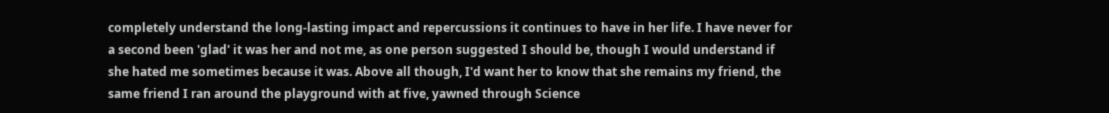completely understand the long-lasting impact and repercussions it continues to have in her life. I have never for a second been 'glad' it was her and not me, as one person suggested I should be, though I would understand if she hated me sometimes because it was. Above all though, I'd want her to know that she remains my friend, the same friend I ran around the playground with at five, yawned through Science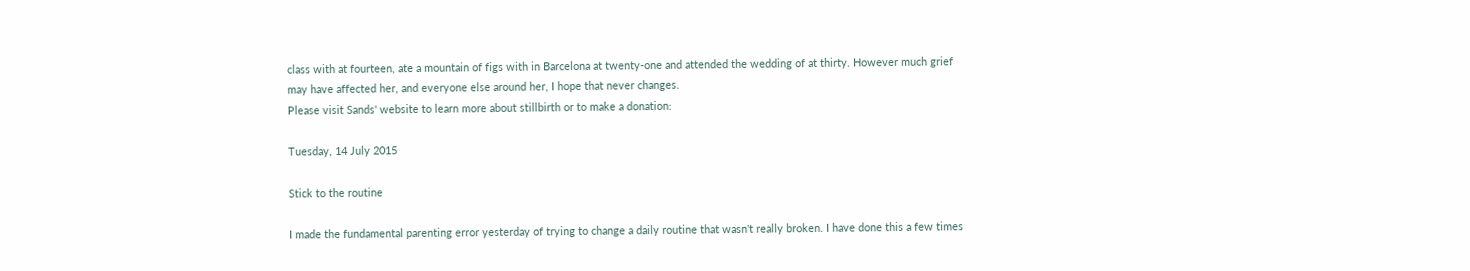class with at fourteen, ate a mountain of figs with in Barcelona at twenty-one and attended the wedding of at thirty. However much grief may have affected her, and everyone else around her, I hope that never changes.
Please visit Sands' website to learn more about stillbirth or to make a donation:

Tuesday, 14 July 2015

Stick to the routine

I made the fundamental parenting error yesterday of trying to change a daily routine that wasn't really broken. I have done this a few times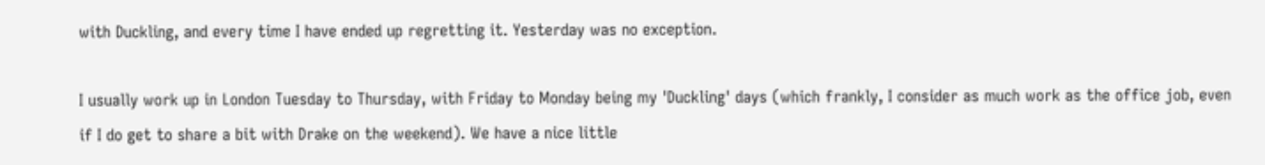with Duckling, and every time I have ended up regretting it. Yesterday was no exception.

I usually work up in London Tuesday to Thursday, with Friday to Monday being my 'Duckling' days (which frankly, I consider as much work as the office job, even if I do get to share a bit with Drake on the weekend). We have a nice little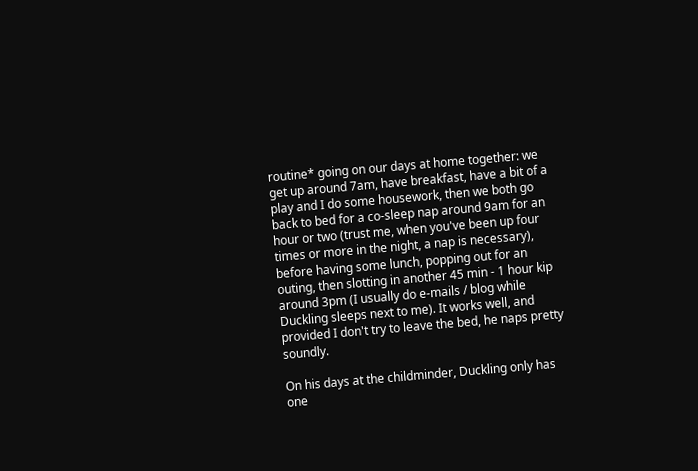routine* going on our days at home together: we get up around 7am, have breakfast, have a bit of a play and I do some housework, then we both go back to bed for a co-sleep nap around 9am for an hour or two (trust me, when you've been up four times or more in the night, a nap is necessary), before having some lunch, popping out for an outing, then slotting in another 45 min - 1 hour kip around 3pm (I usually do e-mails / blog while Duckling sleeps next to me). It works well, and provided I don't try to leave the bed, he naps pretty soundly.

On his days at the childminder, Duckling only has one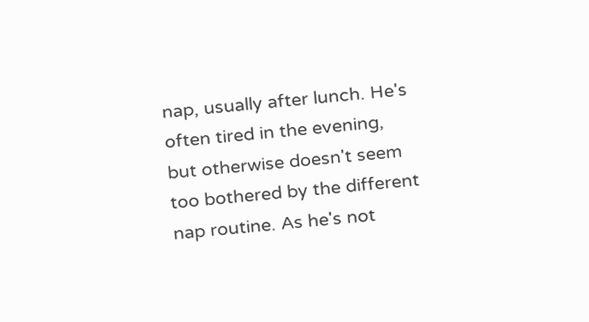nap, usually after lunch. He's often tired in the evening, but otherwise doesn't seem too bothered by the different nap routine. As he's not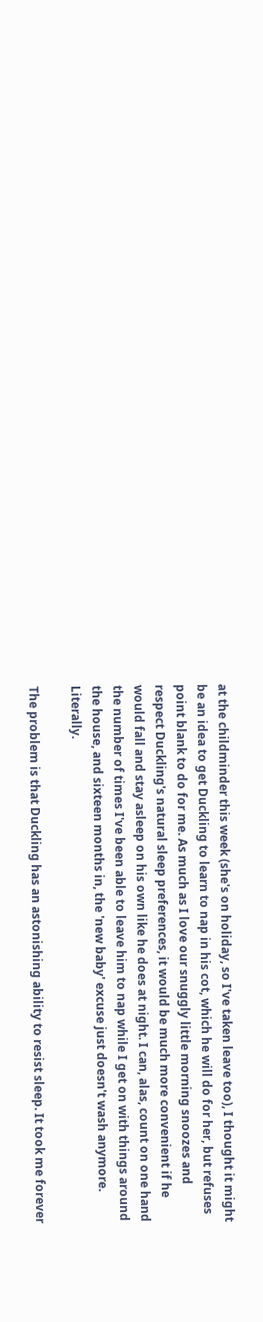at the childminder this week (she's on holiday, so I've taken leave too), I thought it might be an idea to get Duckling to learn to nap in his cot, which he will do for her, but refuses point blank to do for me. As much as I love our snuggly little morning snoozes and respect Duckling's natural sleep preferences, it would be much more convenient if he would fall and stay asleep on his own like he does at night. I can, alas, count on one hand the number of times I've been able to leave him to nap while I get on with things around the house, and sixteen months in, the 'new baby' excuse just doesn't wash anymore.  Literally.

The problem is that Duckling has an astonishing ability to resist sleep. It took me forever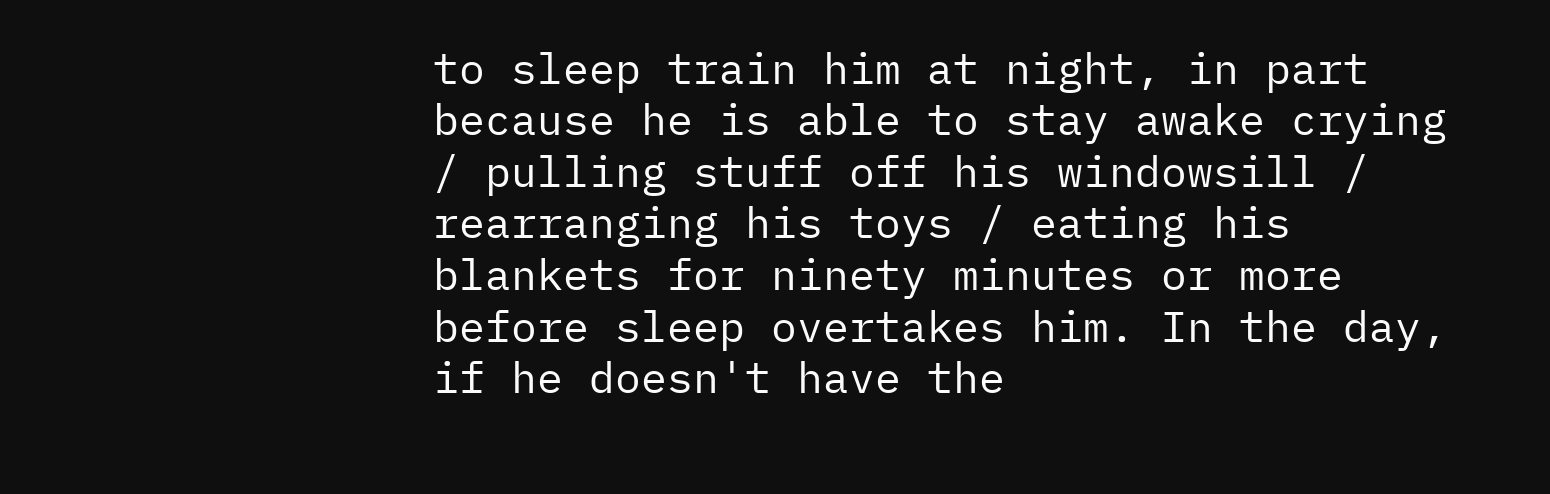to sleep train him at night, in part because he is able to stay awake crying / pulling stuff off his windowsill / rearranging his toys / eating his blankets for ninety minutes or more before sleep overtakes him. In the day, if he doesn't have the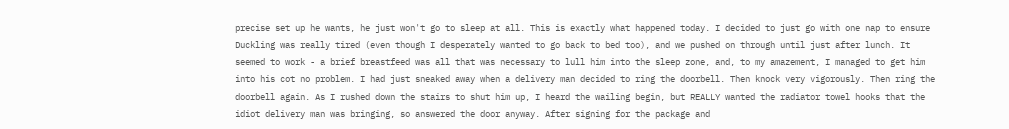precise set up he wants, he just won't go to sleep at all. This is exactly what happened today. I decided to just go with one nap to ensure Duckling was really tired (even though I desperately wanted to go back to bed too), and we pushed on through until just after lunch. It seemed to work - a brief breastfeed was all that was necessary to lull him into the sleep zone, and, to my amazement, I managed to get him into his cot no problem. I had just sneaked away when a delivery man decided to ring the doorbell. Then knock very vigorously. Then ring the doorbell again. As I rushed down the stairs to shut him up, I heard the wailing begin, but REALLY wanted the radiator towel hooks that the idiot delivery man was bringing, so answered the door anyway. After signing for the package and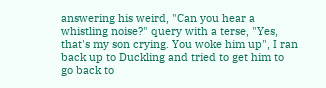answering his weird, "Can you hear a whistling noise?" query with a terse, "Yes, that's my son crying. You woke him up", I ran back up to Duckling and tried to get him to go back to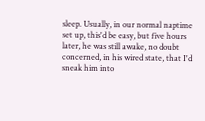sleep. Usually, in our normal naptime set up, this'd be easy, but five hours later, he was still awake, no doubt concerned, in his wired state, that I'd sneak him into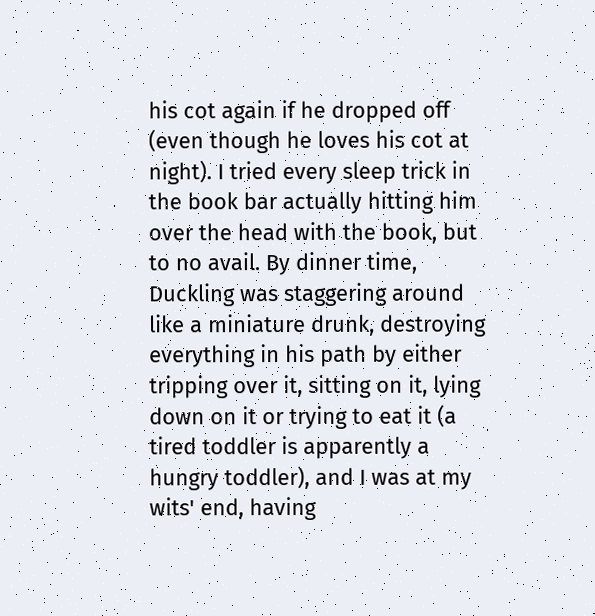his cot again if he dropped off (even though he loves his cot at night). I tried every sleep trick in the book bar actually hitting him over the head with the book, but to no avail. By dinner time, Duckling was staggering around like a miniature drunk, destroying everything in his path by either tripping over it, sitting on it, lying down on it or trying to eat it (a tired toddler is apparently a hungry toddler), and I was at my wits' end, having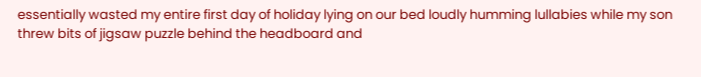essentially wasted my entire first day of holiday lying on our bed loudly humming lullabies while my son threw bits of jigsaw puzzle behind the headboard and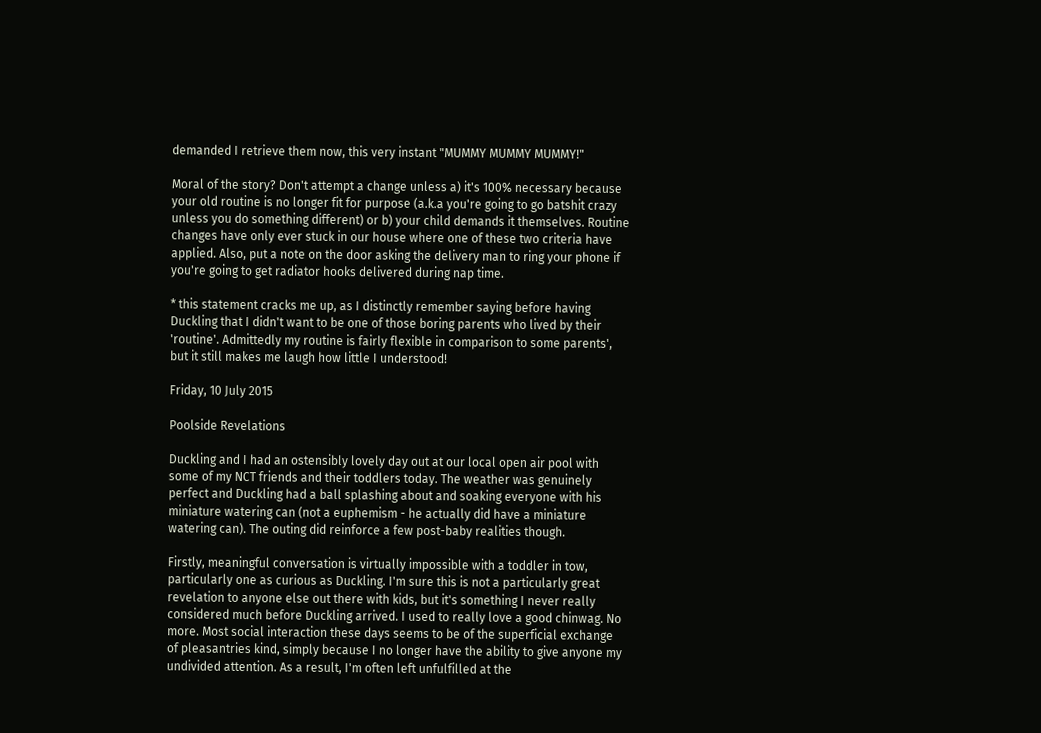demanded I retrieve them now, this very instant "MUMMY MUMMY MUMMY!"

Moral of the story? Don't attempt a change unless a) it's 100% necessary because your old routine is no longer fit for purpose (a.k.a you're going to go batshit crazy unless you do something different) or b) your child demands it themselves. Routine changes have only ever stuck in our house where one of these two criteria have applied. Also, put a note on the door asking the delivery man to ring your phone if you're going to get radiator hooks delivered during nap time.

* this statement cracks me up, as I distinctly remember saying before having Duckling that I didn't want to be one of those boring parents who lived by their 'routine'. Admittedly my routine is fairly flexible in comparison to some parents', but it still makes me laugh how little I understood!

Friday, 10 July 2015

Poolside Revelations

Duckling and I had an ostensibly lovely day out at our local open air pool with some of my NCT friends and their toddlers today. The weather was genuinely perfect and Duckling had a ball splashing about and soaking everyone with his miniature watering can (not a euphemism - he actually did have a miniature watering can). The outing did reinforce a few post-baby realities though.

Firstly, meaningful conversation is virtually impossible with a toddler in tow, particularly one as curious as Duckling. I'm sure this is not a particularly great revelation to anyone else out there with kids, but it's something I never really considered much before Duckling arrived. I used to really love a good chinwag. No more. Most social interaction these days seems to be of the superficial exchange of pleasantries kind, simply because I no longer have the ability to give anyone my undivided attention. As a result, I'm often left unfulfilled at the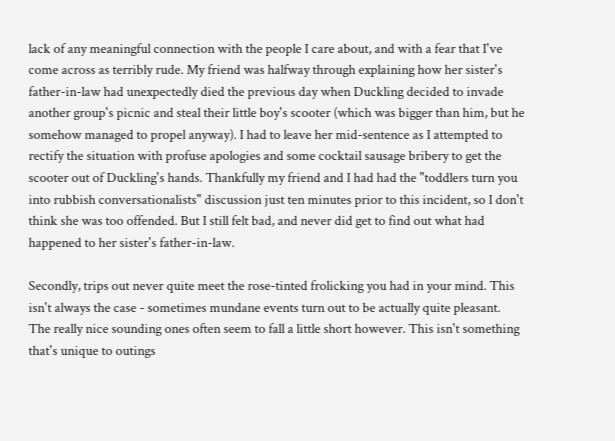lack of any meaningful connection with the people I care about, and with a fear that I've come across as terribly rude. My friend was halfway through explaining how her sister's father-in-law had unexpectedly died the previous day when Duckling decided to invade another group's picnic and steal their little boy's scooter (which was bigger than him, but he somehow managed to propel anyway). I had to leave her mid-sentence as I attempted to rectify the situation with profuse apologies and some cocktail sausage bribery to get the scooter out of Duckling's hands. Thankfully my friend and I had had the "toddlers turn you into rubbish conversationalists" discussion just ten minutes prior to this incident, so I don't think she was too offended. But I still felt bad, and never did get to find out what had happened to her sister's father-in-law.

Secondly, trips out never quite meet the rose-tinted frolicking you had in your mind. This isn't always the case - sometimes mundane events turn out to be actually quite pleasant. The really nice sounding ones often seem to fall a little short however. This isn't something that's unique to outings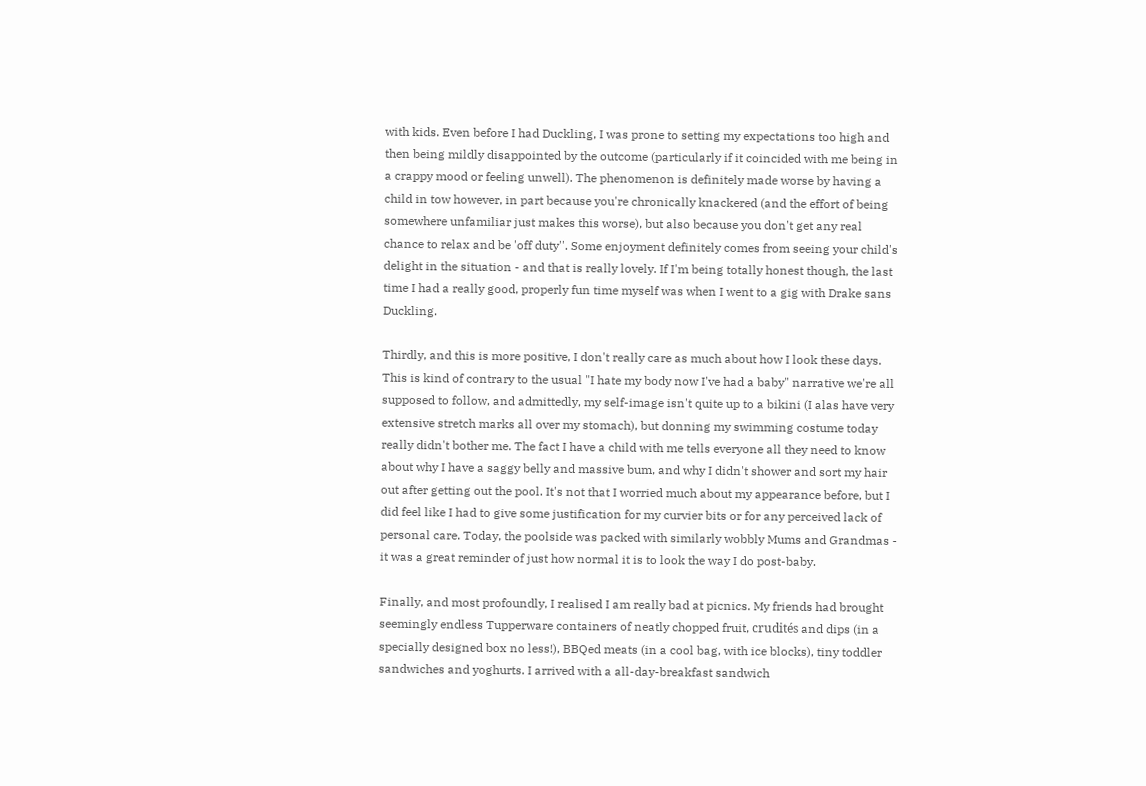with kids. Even before I had Duckling, I was prone to setting my expectations too high and then being mildly disappointed by the outcome (particularly if it coincided with me being in a crappy mood or feeling unwell). The phenomenon is definitely made worse by having a child in tow however, in part because you're chronically knackered (and the effort of being somewhere unfamiliar just makes this worse), but also because you don't get any real chance to relax and be 'off duty''. Some enjoyment definitely comes from seeing your child's delight in the situation - and that is really lovely. If I'm being totally honest though, the last time I had a really good, properly fun time myself was when I went to a gig with Drake sans Duckling.

Thirdly, and this is more positive, I don't really care as much about how I look these days. This is kind of contrary to the usual "I hate my body now I've had a baby" narrative we're all supposed to follow, and admittedly, my self-image isn't quite up to a bikini (I alas have very extensive stretch marks all over my stomach), but donning my swimming costume today really didn't bother me. The fact I have a child with me tells everyone all they need to know about why I have a saggy belly and massive bum, and why I didn't shower and sort my hair out after getting out the pool. It's not that I worried much about my appearance before, but I did feel like I had to give some justification for my curvier bits or for any perceived lack of personal care. Today, the poolside was packed with similarly wobbly Mums and Grandmas - it was a great reminder of just how normal it is to look the way I do post-baby.

Finally, and most profoundly, I realised I am really bad at picnics. My friends had brought seemingly endless Tupperware containers of neatly chopped fruit, crudités and dips (in a specially designed box no less!), BBQed meats (in a cool bag, with ice blocks), tiny toddler sandwiches and yoghurts. I arrived with a all-day-breakfast sandwich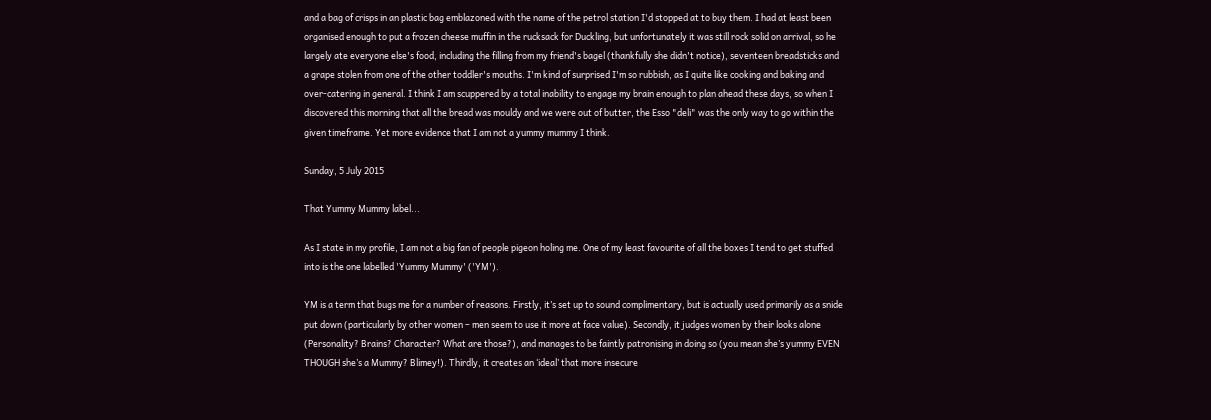and a bag of crisps in an plastic bag emblazoned with the name of the petrol station I'd stopped at to buy them. I had at least been organised enough to put a frozen cheese muffin in the rucksack for Duckling, but unfortunately it was still rock solid on arrival, so he largely ate everyone else's food, including the filling from my friend's bagel (thankfully she didn't notice), seventeen breadsticks and a grape stolen from one of the other toddler's mouths. I'm kind of surprised I'm so rubbish, as I quite like cooking and baking and over-catering in general. I think I am scuppered by a total inability to engage my brain enough to plan ahead these days, so when I discovered this morning that all the bread was mouldy and we were out of butter, the Esso "deli" was the only way to go within the given timeframe. Yet more evidence that I am not a yummy mummy I think.

Sunday, 5 July 2015

That Yummy Mummy label...

As I state in my profile, I am not a big fan of people pigeon holing me. One of my least favourite of all the boxes I tend to get stuffed into is the one labelled 'Yummy Mummy' ('YM').

YM is a term that bugs me for a number of reasons. Firstly, it’s set up to sound complimentary, but is actually used primarily as a snide put down (particularly by other women – men seem to use it more at face value). Secondly, it judges women by their looks alone (Personality? Brains? Character? What are those?), and manages to be faintly patronising in doing so (you mean she’s yummy EVEN THOUGH she’s a Mummy? Blimey!). Thirdly, it creates an ‘ideal’ that more insecure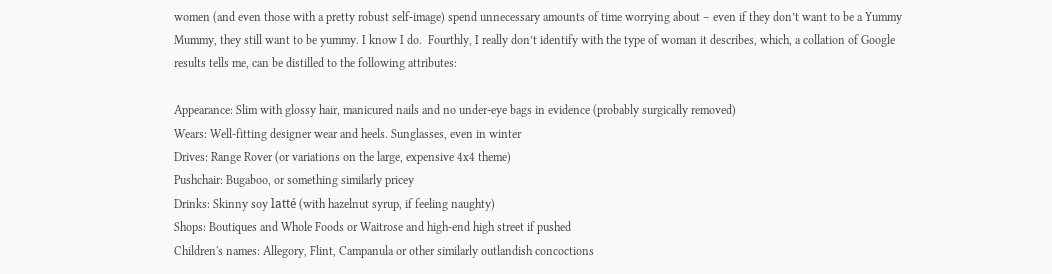women (and even those with a pretty robust self-image) spend unnecessary amounts of time worrying about – even if they don’t want to be a Yummy Mummy, they still want to be yummy. I know I do.  Fourthly, I really don’t identify with the type of woman it describes, which, a collation of Google results tells me, can be distilled to the following attributes:

Appearance: Slim with glossy hair, manicured nails and no under-eye bags in evidence (probably surgically removed)
Wears: Well-fitting designer wear and heels. Sunglasses, even in winter
Drives: Range Rover (or variations on the large, expensive 4x4 theme)
Pushchair: Bugaboo, or something similarly pricey
Drinks: Skinny soy latté (with hazelnut syrup, if feeling naughty)
Shops: Boutiques and Whole Foods or Waitrose and high-end high street if pushed
Children's names: Allegory, Flint, Campanula or other similarly outlandish concoctions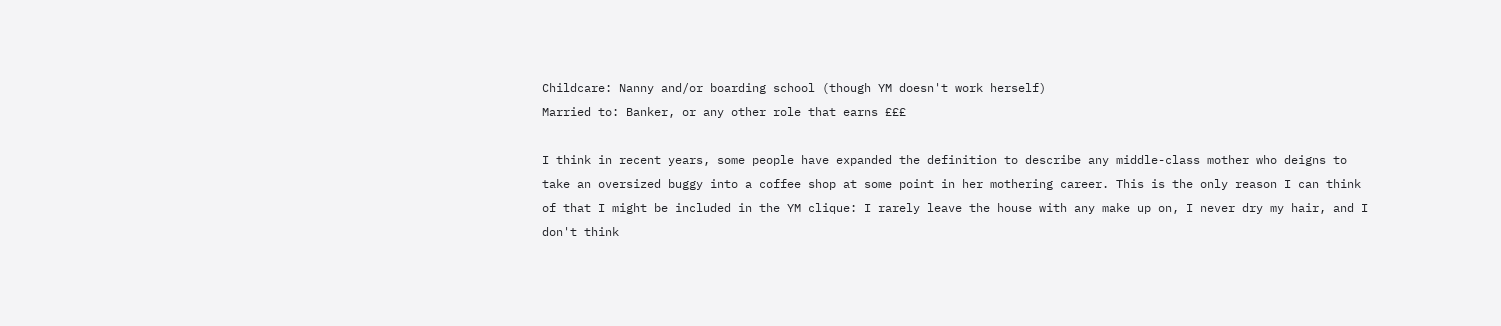Childcare: Nanny and/or boarding school (though YM doesn't work herself)
Married to: Banker, or any other role that earns £££

I think in recent years, some people have expanded the definition to describe any middle-class mother who deigns to take an oversized buggy into a coffee shop at some point in her mothering career. This is the only reason I can think of that I might be included in the YM clique: I rarely leave the house with any make up on, I never dry my hair, and I don't think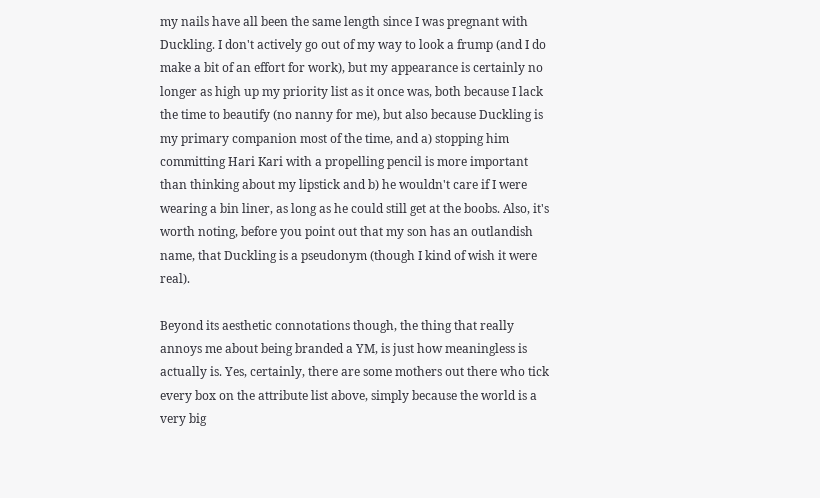my nails have all been the same length since I was pregnant with Duckling. I don't actively go out of my way to look a frump (and I do make a bit of an effort for work), but my appearance is certainly no longer as high up my priority list as it once was, both because I lack the time to beautify (no nanny for me), but also because Duckling is my primary companion most of the time, and a) stopping him committing Hari Kari with a propelling pencil is more important than thinking about my lipstick and b) he wouldn't care if I were wearing a bin liner, as long as he could still get at the boobs. Also, it's worth noting, before you point out that my son has an outlandish name, that Duckling is a pseudonym (though I kind of wish it were real).

Beyond its aesthetic connotations though, the thing that really annoys me about being branded a YM, is just how meaningless is actually is. Yes, certainly, there are some mothers out there who tick every box on the attribute list above, simply because the world is a very big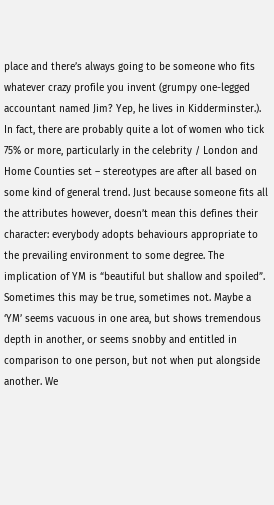place and there’s always going to be someone who fits whatever crazy profile you invent (grumpy one-legged accountant named Jim? Yep, he lives in Kidderminster.). In fact, there are probably quite a lot of women who tick 75% or more, particularly in the celebrity / London and Home Counties set – stereotypes are after all based on some kind of general trend. Just because someone fits all the attributes however, doesn’t mean this defines their character: everybody adopts behaviours appropriate to the prevailing environment to some degree. The implication of YM is “beautiful but shallow and spoiled”. Sometimes this may be true, sometimes not. Maybe a ‘YM’ seems vacuous in one area, but shows tremendous depth in another, or seems snobby and entitled in comparison to one person, but not when put alongside another. We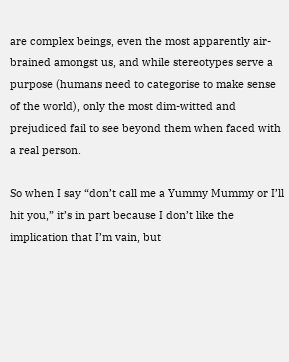are complex beings, even the most apparently air-brained amongst us, and while stereotypes serve a purpose (humans need to categorise to make sense of the world), only the most dim-witted and prejudiced fail to see beyond them when faced with a real person.

So when I say “don’t call me a Yummy Mummy or I’ll hit you,” it’s in part because I don’t like the implication that I’m vain, but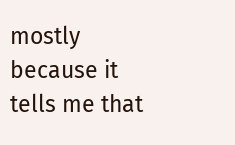mostly because it tells me that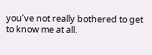you’ve not really bothered to get to know me at all.